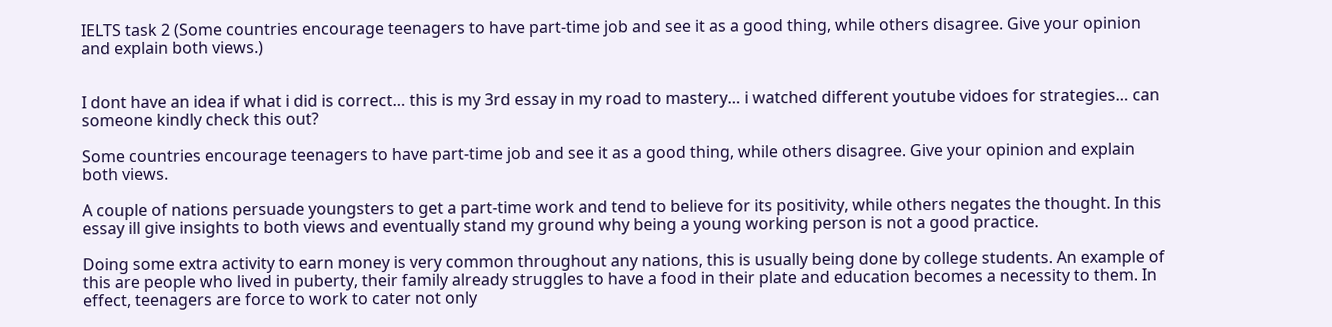IELTS task 2 (Some countries encourage teenagers to have part-time job and see it as a good thing, while others disagree. Give your opinion and explain both views.)


I dont have an idea if what i did is correct… this is my 3rd essay in my road to mastery… i watched different youtube vidoes for strategies… can someone kindly check this out?

Some countries encourage teenagers to have part-time job and see it as a good thing, while others disagree. Give your opinion and explain both views.

A couple of nations persuade youngsters to get a part-time work and tend to believe for its positivity, while others negates the thought. In this essay ill give insights to both views and eventually stand my ground why being a young working person is not a good practice.

Doing some extra activity to earn money is very common throughout any nations, this is usually being done by college students. An example of this are people who lived in puberty, their family already struggles to have a food in their plate and education becomes a necessity to them. In effect, teenagers are force to work to cater not only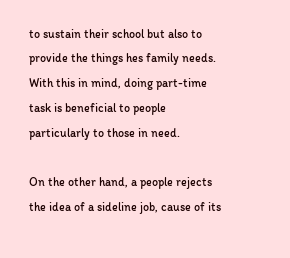to sustain their school but also to provide the things hes family needs. With this in mind, doing part-time task is beneficial to people particularly to those in need.

On the other hand, a people rejects the idea of a sideline job, cause of its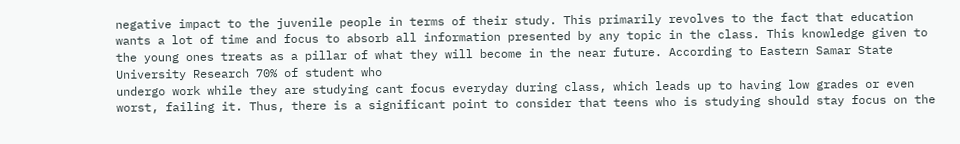negative impact to the juvenile people in terms of their study. This primarily revolves to the fact that education wants a lot of time and focus to absorb all information presented by any topic in the class. This knowledge given to the young ones treats as a pillar of what they will become in the near future. According to Eastern Samar State University Research 70% of student who
undergo work while they are studying cant focus everyday during class, which leads up to having low grades or even worst, failing it. Thus, there is a significant point to consider that teens who is studying should stay focus on the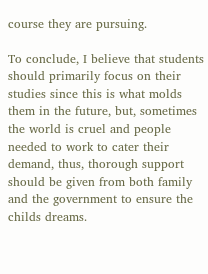course they are pursuing.

To conclude, I believe that students should primarily focus on their studies since this is what molds them in the future, but, sometimes the world is cruel and people needed to work to cater their demand, thus, thorough support should be given from both family and the government to ensure the childs dreams.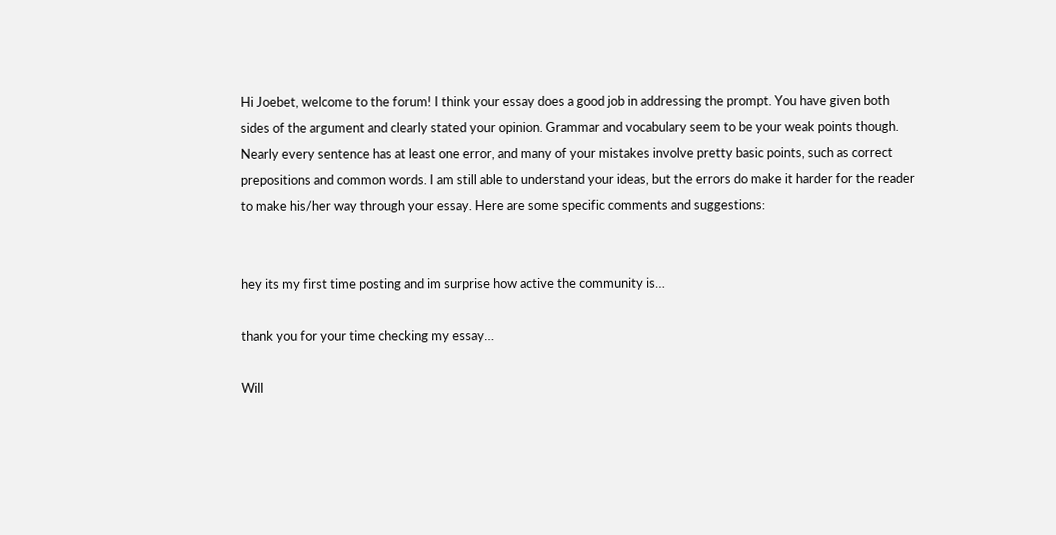Hi Joebet, welcome to the forum! I think your essay does a good job in addressing the prompt. You have given both sides of the argument and clearly stated your opinion. Grammar and vocabulary seem to be your weak points though. Nearly every sentence has at least one error, and many of your mistakes involve pretty basic points, such as correct prepositions and common words. I am still able to understand your ideas, but the errors do make it harder for the reader to make his/her way through your essay. Here are some specific comments and suggestions:


hey its my first time posting and im surprise how active the community is…

thank you for your time checking my essay…

Will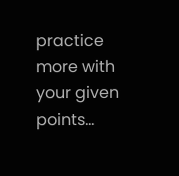practice more with your given points…